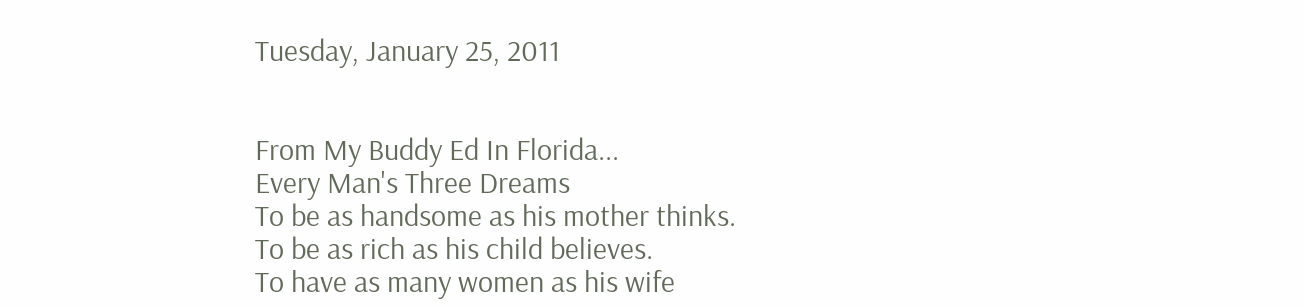Tuesday, January 25, 2011


From My Buddy Ed In Florida...
Every Man's Three Dreams
To be as handsome as his mother thinks.
To be as rich as his child believes.
To have as many women as his wife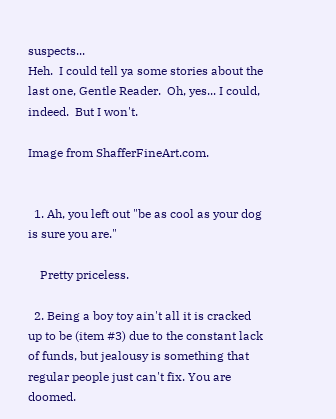suspects...
Heh.  I could tell ya some stories about the last one, Gentle Reader.  Oh, yes... I could, indeed.  But I won't.

Image from ShafferFineArt.com.


  1. Ah, you left out "be as cool as your dog is sure you are."

    Pretty priceless.

  2. Being a boy toy ain't all it is cracked up to be (item #3) due to the constant lack of funds, but jealousy is something that regular people just can't fix. You are doomed.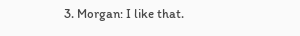3. Morgan: I like that.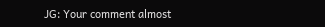JG: Your comment almost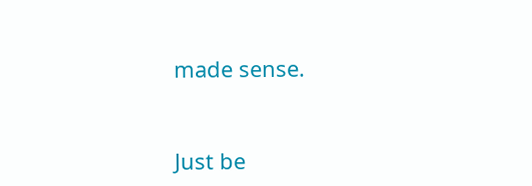made sense.


Just be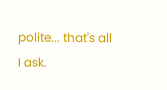polite... that's all I ask.